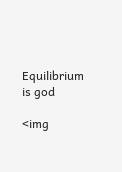Equilibrium is god

<img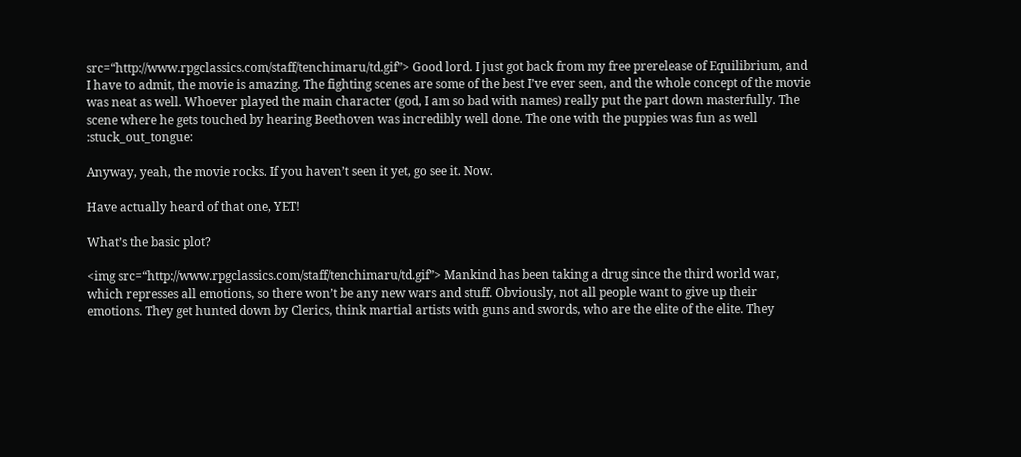src=“http://www.rpgclassics.com/staff/tenchimaru/td.gif”> Good lord. I just got back from my free prerelease of Equilibrium, and I have to admit, the movie is amazing. The fighting scenes are some of the best I’ve ever seen, and the whole concept of the movie was neat as well. Whoever played the main character (god, I am so bad with names) really put the part down masterfully. The scene where he gets touched by hearing Beethoven was incredibly well done. The one with the puppies was fun as well :stuck_out_tongue:

Anyway, yeah, the movie rocks. If you haven’t seen it yet, go see it. Now.

Have actually heard of that one, YET!

What’s the basic plot?

<img src=“http://www.rpgclassics.com/staff/tenchimaru/td.gif”> Mankind has been taking a drug since the third world war, which represses all emotions, so there won’t be any new wars and stuff. Obviously, not all people want to give up their emotions. They get hunted down by Clerics, think martial artists with guns and swords, who are the elite of the elite. They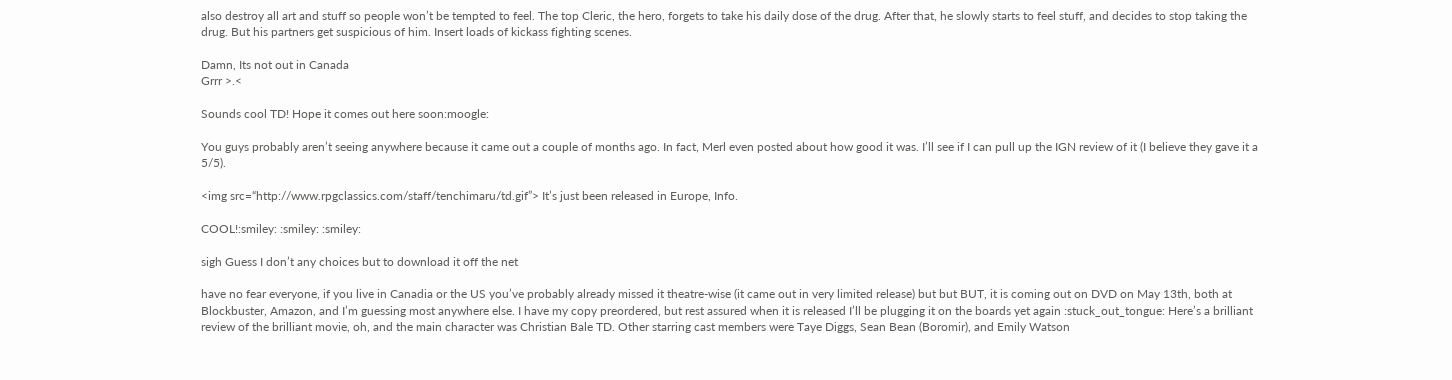also destroy all art and stuff so people won’t be tempted to feel. The top Cleric, the hero, forgets to take his daily dose of the drug. After that, he slowly starts to feel stuff, and decides to stop taking the drug. But his partners get suspicious of him. Insert loads of kickass fighting scenes.

Damn, Its not out in Canada
Grrr >.<

Sounds cool TD! Hope it comes out here soon:moogle:

You guys probably aren’t seeing anywhere because it came out a couple of months ago. In fact, Merl even posted about how good it was. I’ll see if I can pull up the IGN review of it (I believe they gave it a 5/5).

<img src=“http://www.rpgclassics.com/staff/tenchimaru/td.gif”> It’s just been released in Europe, Info.

COOL!:smiley: :smiley: :smiley:

sigh Guess I don’t any choices but to download it off the net

have no fear everyone, if you live in Canadia or the US you’ve probably already missed it theatre-wise (it came out in very limited release) but but BUT, it is coming out on DVD on May 13th, both at Blockbuster, Amazon, and I’m guessing most anywhere else. I have my copy preordered, but rest assured when it is released I’ll be plugging it on the boards yet again :stuck_out_tongue: Here’s a brilliant review of the brilliant movie, oh, and the main character was Christian Bale TD. Other starring cast members were Taye Diggs, Sean Bean (Boromir), and Emily Watson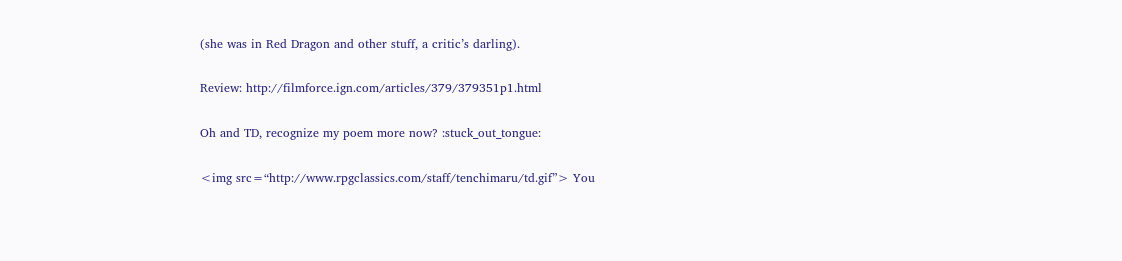(she was in Red Dragon and other stuff, a critic’s darling).

Review: http://filmforce.ign.com/articles/379/379351p1.html

Oh and TD, recognize my poem more now? :stuck_out_tongue:

<img src=“http://www.rpgclassics.com/staff/tenchimaru/td.gif”> You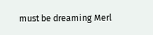must be dreaming Merl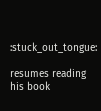:stuck_out_tongue:

resumes reading his book